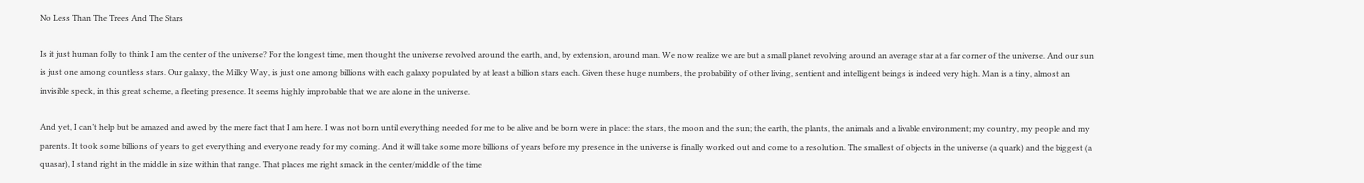No Less Than The Trees And The Stars

Is it just human folly to think I am the center of the universe? For the longest time, men thought the universe revolved around the earth, and, by extension, around man. We now realize we are but a small planet revolving around an average star at a far corner of the universe. And our sun is just one among countless stars. Our galaxy, the Milky Way, is just one among billions with each galaxy populated by at least a billion stars each. Given these huge numbers, the probability of other living, sentient and intelligent beings is indeed very high. Man is a tiny, almost an invisible speck, in this great scheme, a fleeting presence. It seems highly improbable that we are alone in the universe.

And yet, I can’t help but be amazed and awed by the mere fact that I am here. I was not born until everything needed for me to be alive and be born were in place: the stars, the moon and the sun; the earth, the plants, the animals and a livable environment; my country, my people and my parents. It took some billions of years to get everything and everyone ready for my coming. And it will take some more billions of years before my presence in the universe is finally worked out and come to a resolution. The smallest of objects in the universe (a quark) and the biggest (a quasar), I stand right in the middle in size within that range. That places me right smack in the center/middle of the time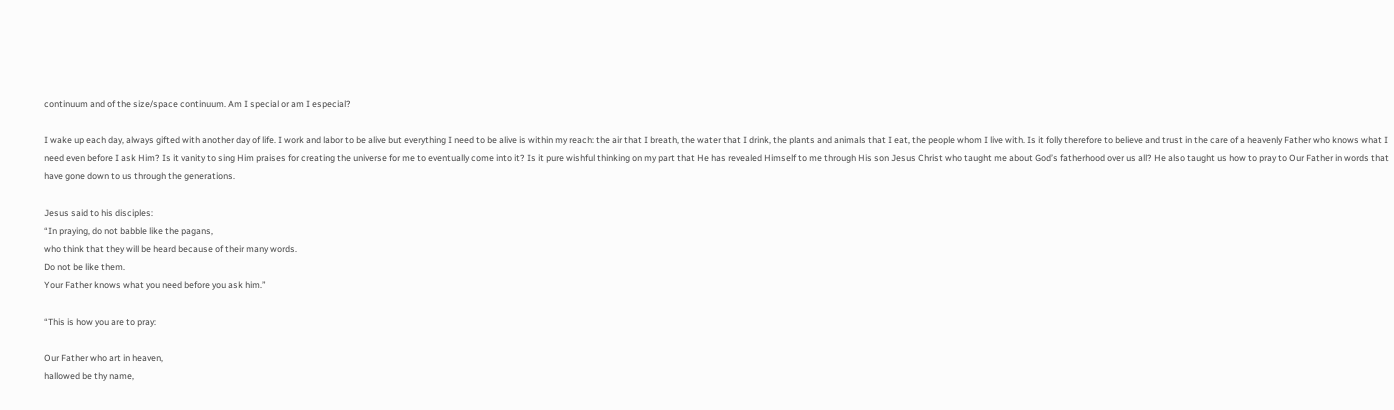continuum and of the size/space continuum. Am I special or am I especial?

I wake up each day, always gifted with another day of life. I work and labor to be alive but everything I need to be alive is within my reach: the air that I breath, the water that I drink, the plants and animals that I eat, the people whom I live with. Is it folly therefore to believe and trust in the care of a heavenly Father who knows what I need even before I ask Him? Is it vanity to sing Him praises for creating the universe for me to eventually come into it? Is it pure wishful thinking on my part that He has revealed Himself to me through His son Jesus Christ who taught me about God’s fatherhood over us all? He also taught us how to pray to Our Father in words that have gone down to us through the generations.

Jesus said to his disciples:
“In praying, do not babble like the pagans,
who think that they will be heard because of their many words.
Do not be like them.
Your Father knows what you need before you ask him.”

“This is how you are to pray:

Our Father who art in heaven,
hallowed be thy name,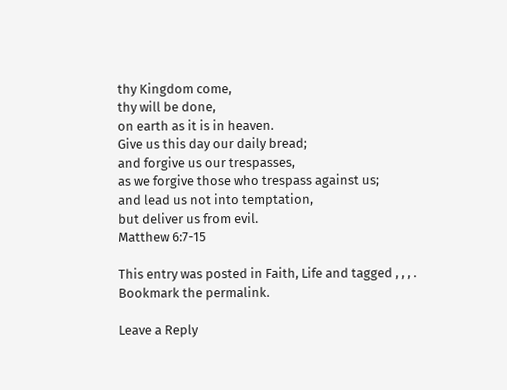thy Kingdom come,
thy will be done,
on earth as it is in heaven.
Give us this day our daily bread;
and forgive us our trespasses,
as we forgive those who trespass against us;
and lead us not into temptation,
but deliver us from evil.
Matthew 6:7-15

This entry was posted in Faith, Life and tagged , , , . Bookmark the permalink.

Leave a Reply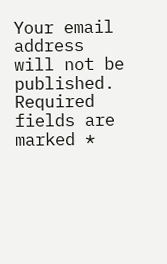Your email address will not be published. Required fields are marked *